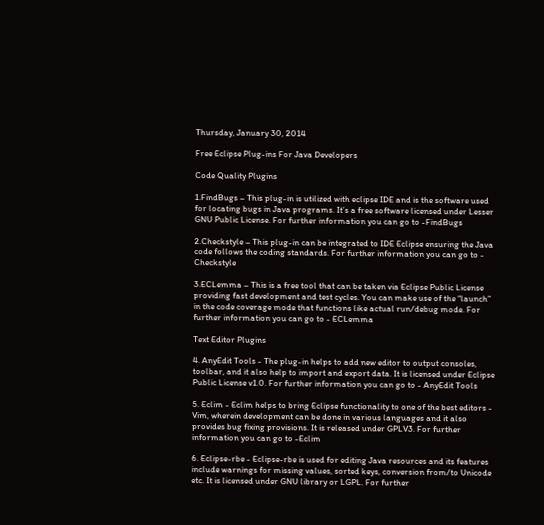Thursday, January 30, 2014

Free Eclipse Plug-ins For Java Developers

Code Quality Plugins

1.FindBugs – This plug-in is utilized with eclipse IDE and is the software used for locating bugs in Java programs. It’s a free software licensed under Lesser GNU Public License. For further information you can go to -FindBugs

2.Checkstyle – This plug-in can be integrated to IDE Eclipse ensuring the Java code follows the coding standards. For further information you can go to - Checkstyle

3.ECLemma – This is a free tool that can be taken via Eclipse Public License providing fast development and test cycles. You can make use of the “launch” in the code coverage mode that functions like actual run/debug mode. For further information you can go to - ECLemma

Text Editor Plugins

4. AnyEdit Tools - The plug-in helps to add new editor to output consoles, toolbar, and it also help to import and export data. It is licensed under Eclipse Public License v1.0. For further information you can go to - AnyEdit Tools

5. Eclim - Eclim helps to bring Eclipse functionality to one of the best editors - Vim, wherein development can be done in various languages and it also provides bug fixing provisions. It is released under GPLV3. For further information you can go to -Eclim

6. Eclipse-rbe - Eclipse-rbe is used for editing Java resources and its features include warnings for missing values, sorted keys, conversion from/to Unicode etc. It is licensed under GNU library or LGPL. For further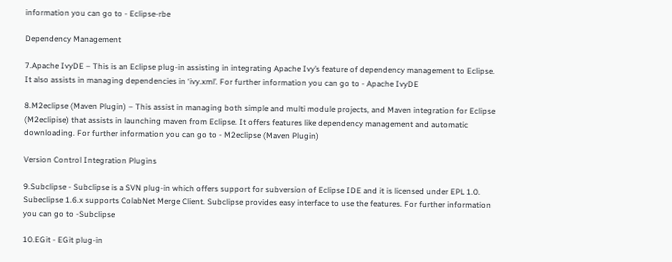information you can go to - Eclipse-rbe

Dependency Management

7.Apache IvyDE – This is an Eclipse plug-in assisting in integrating Apache Ivy’s feature of dependency management to Eclipse. It also assists in managing dependencies in ‘ivy.xml’. For further information you can go to - Apache IvyDE

8.M2eclipse (Maven Plugin) – This assist in managing both simple and multi module projects, and Maven integration for Eclipse (M2eclipise) that assists in launching maven from Eclipse. It offers features like dependency management and automatic downloading. For further information you can go to - M2eclipse (Maven Plugin)

Version Control Integration Plugins

9.Subclipse - Subclipse is a SVN plug-in which offers support for subversion of Eclipse IDE and it is licensed under EPL 1.0. Subeclipse 1.6.x supports ColabNet Merge Client. Subclipse provides easy interface to use the features. For further information you can go to -Subclipse

10.EGit - EGit plug-in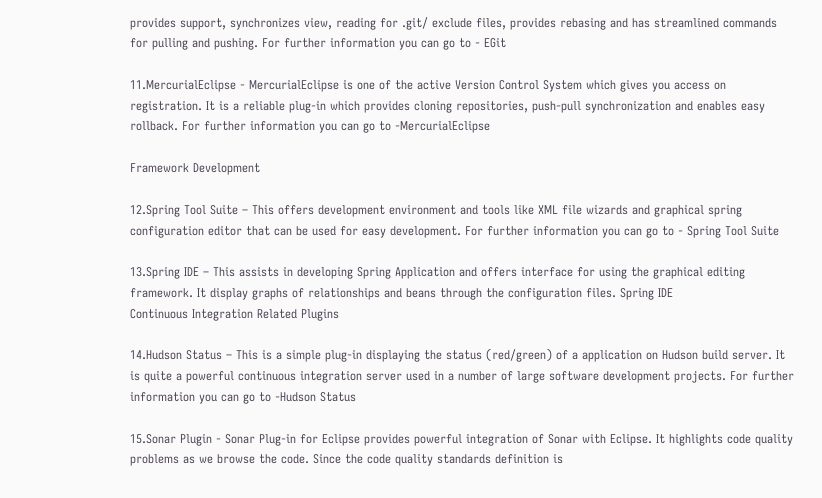provides support, synchronizes view, reading for .git/ exclude files, provides rebasing and has streamlined commands for pulling and pushing. For further information you can go to - EGit

11.MercurialEclipse - MercurialEclipse is one of the active Version Control System which gives you access on registration. It is a reliable plug-in which provides cloning repositories, push-pull synchronization and enables easy rollback. For further information you can go to -MercurialEclipse

Framework Development

12.Spring Tool Suite – This offers development environment and tools like XML file wizards and graphical spring configuration editor that can be used for easy development. For further information you can go to - Spring Tool Suite

13.Spring IDE – This assists in developing Spring Application and offers interface for using the graphical editing framework. It display graphs of relationships and beans through the configuration files. Spring IDE
Continuous Integration Related Plugins

14.Hudson Status – This is a simple plug-in displaying the status (red/green) of a application on Hudson build server. It is quite a powerful continuous integration server used in a number of large software development projects. For further information you can go to -Hudson Status

15.Sonar Plugin - Sonar Plug-in for Eclipse provides powerful integration of Sonar with Eclipse. It highlights code quality problems as we browse the code. Since the code quality standards definition is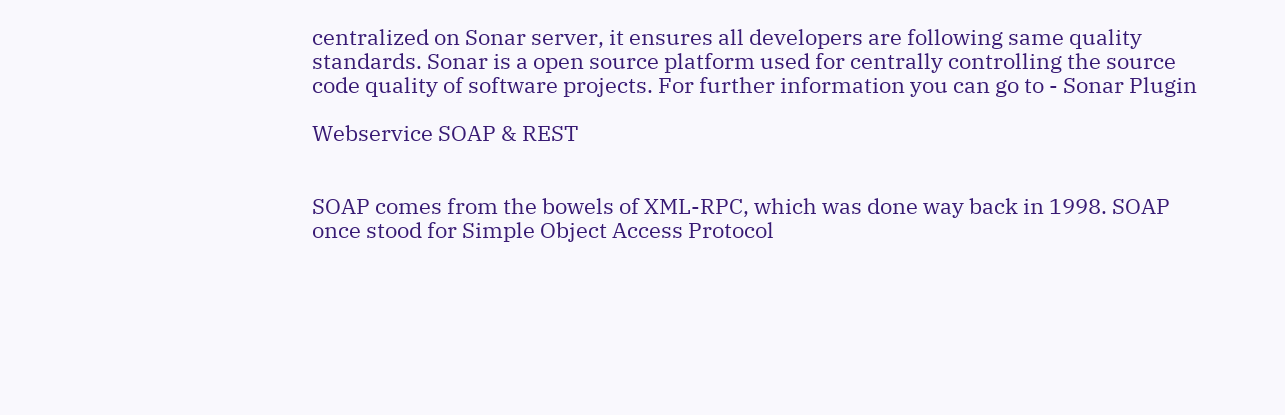centralized on Sonar server, it ensures all developers are following same quality standards. Sonar is a open source platform used for centrally controlling the source code quality of software projects. For further information you can go to - Sonar Plugin

Webservice SOAP & REST


SOAP comes from the bowels of XML-RPC, which was done way back in 1998. SOAP once stood for Simple Object Access Protocol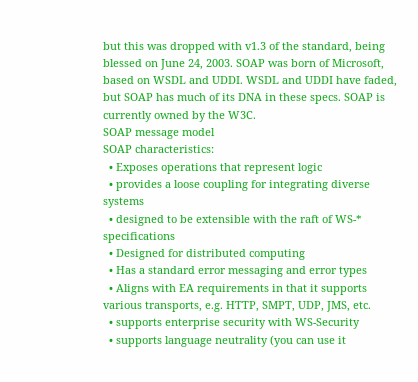but this was dropped with v1.3 of the standard, being blessed on June 24, 2003. SOAP was born of Microsoft, based on WSDL and UDDI. WSDL and UDDI have faded, but SOAP has much of its DNA in these specs. SOAP is currently owned by the W3C.
SOAP message model
SOAP characteristics:
  • Exposes operations that represent logic
  • provides a loose coupling for integrating diverse systems
  • designed to be extensible with the raft of WS-* specifications
  • Designed for distributed computing
  • Has a standard error messaging and error types
  • Aligns with EA requirements in that it supports various transports, e.g. HTTP, SMPT, UDP, JMS, etc.
  • supports enterprise security with WS-Security
  • supports language neutrality (you can use it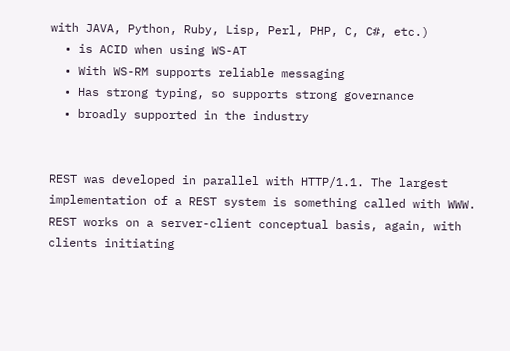with JAVA, Python, Ruby, Lisp, Perl, PHP, C, C#, etc.)
  • is ACID when using WS-AT
  • With WS-RM supports reliable messaging
  • Has strong typing, so supports strong governance
  • broadly supported in the industry


REST was developed in parallel with HTTP/1.1. The largest implementation of a REST system is something called with WWW. REST works on a server-client conceptual basis, again, with clients initiating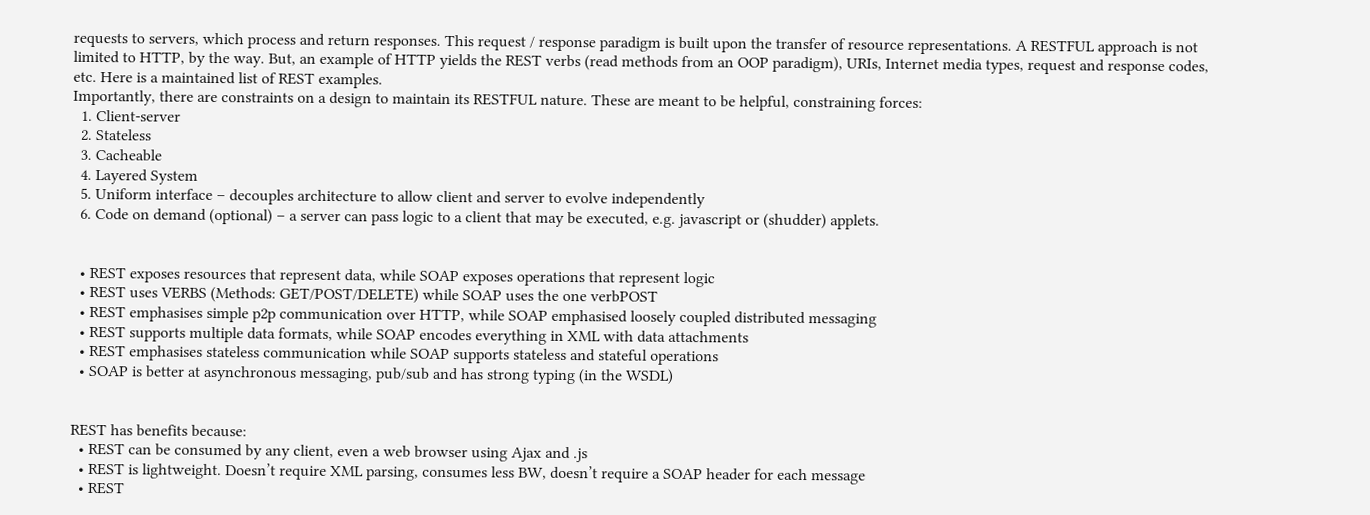requests to servers, which process and return responses. This request / response paradigm is built upon the transfer of resource representations. A RESTFUL approach is not limited to HTTP, by the way. But, an example of HTTP yields the REST verbs (read methods from an OOP paradigm), URIs, Internet media types, request and response codes, etc. Here is a maintained list of REST examples.
Importantly, there are constraints on a design to maintain its RESTFUL nature. These are meant to be helpful, constraining forces:
  1. Client-server
  2. Stateless
  3. Cacheable
  4. Layered System
  5. Uniform interface – decouples architecture to allow client and server to evolve independently
  6. Code on demand (optional) – a server can pass logic to a client that may be executed, e.g. javascript or (shudder) applets.


  • REST exposes resources that represent data, while SOAP exposes operations that represent logic
  • REST uses VERBS (Methods: GET/POST/DELETE) while SOAP uses the one verbPOST
  • REST emphasises simple p2p communication over HTTP, while SOAP emphasised loosely coupled distributed messaging
  • REST supports multiple data formats, while SOAP encodes everything in XML with data attachments
  • REST emphasises stateless communication while SOAP supports stateless and stateful operations
  • SOAP is better at asynchronous messaging, pub/sub and has strong typing (in the WSDL)


REST has benefits because:
  • REST can be consumed by any client, even a web browser using Ajax and .js
  • REST is lightweight. Doesn’t require XML parsing, consumes less BW, doesn’t require a SOAP header for each message
  • REST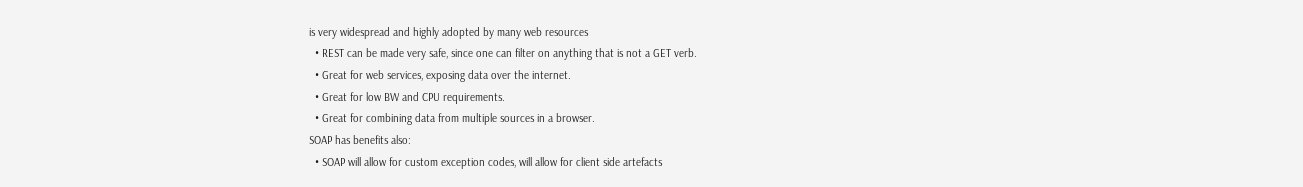is very widespread and highly adopted by many web resources
  • REST can be made very safe, since one can filter on anything that is not a GET verb.
  • Great for web services, exposing data over the internet.
  • Great for low BW and CPU requirements.
  • Great for combining data from multiple sources in a browser.
SOAP has benefits also:
  • SOAP will allow for custom exception codes, will allow for client side artefacts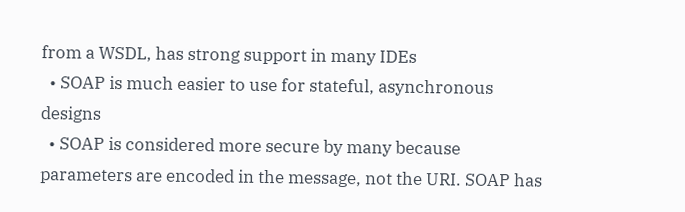from a WSDL, has strong support in many IDEs
  • SOAP is much easier to use for stateful, asynchronous designs
  • SOAP is considered more secure by many because parameters are encoded in the message, not the URI. SOAP has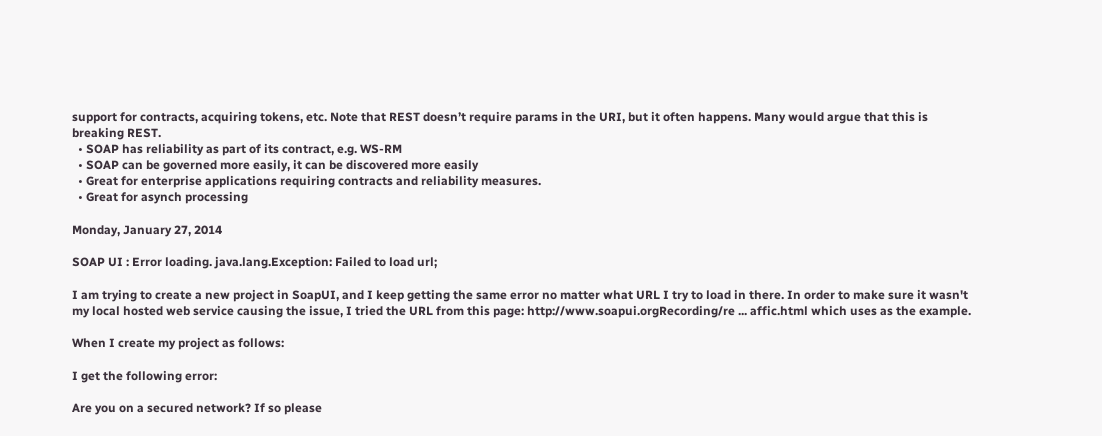support for contracts, acquiring tokens, etc. Note that REST doesn’t require params in the URI, but it often happens. Many would argue that this is breaking REST.
  • SOAP has reliability as part of its contract, e.g. WS-RM
  • SOAP can be governed more easily, it can be discovered more easily
  • Great for enterprise applications requiring contracts and reliability measures.
  • Great for asynch processing

Monday, January 27, 2014

SOAP UI : Error loading. java.lang.Exception: Failed to load url;

I am trying to create a new project in SoapUI, and I keep getting the same error no matter what URL I try to load in there. In order to make sure it wasn't my local hosted web service causing the issue, I tried the URL from this page: http://www.soapui.orgRecording/re ... affic.html which uses as the example.

When I create my project as follows:

I get the following error:

Are you on a secured network? If so please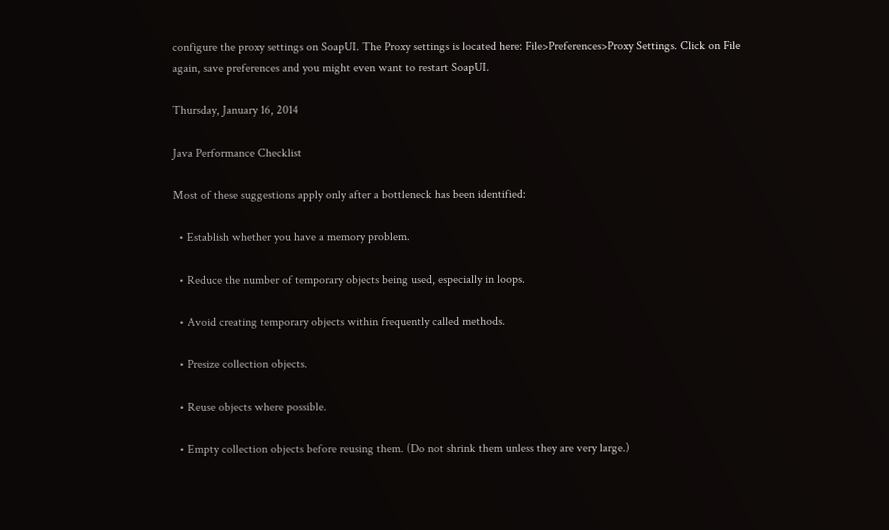configure the proxy settings on SoapUI. The Proxy settings is located here: File>Preferences>Proxy Settings. Click on File again, save preferences and you might even want to restart SoapUI.

Thursday, January 16, 2014

Java Performance Checklist

Most of these suggestions apply only after a bottleneck has been identified:

  • Establish whether you have a memory problem.

  • Reduce the number of temporary objects being used, especially in loops.

  • Avoid creating temporary objects within frequently called methods.

  • Presize collection objects.

  • Reuse objects where possible.

  • Empty collection objects before reusing them. (Do not shrink them unless they are very large.)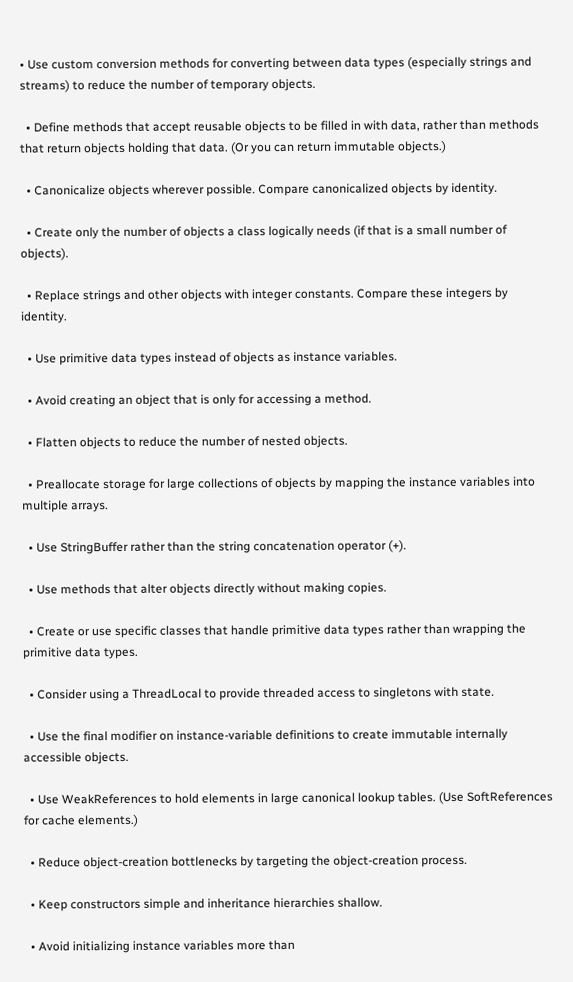• Use custom conversion methods for converting between data types (especially strings and streams) to reduce the number of temporary objects.

  • Define methods that accept reusable objects to be filled in with data, rather than methods that return objects holding that data. (Or you can return immutable objects.)

  • Canonicalize objects wherever possible. Compare canonicalized objects by identity.

  • Create only the number of objects a class logically needs (if that is a small number of objects).

  • Replace strings and other objects with integer constants. Compare these integers by identity.

  • Use primitive data types instead of objects as instance variables.

  • Avoid creating an object that is only for accessing a method.

  • Flatten objects to reduce the number of nested objects.

  • Preallocate storage for large collections of objects by mapping the instance variables into multiple arrays.

  • Use StringBuffer rather than the string concatenation operator (+).

  • Use methods that alter objects directly without making copies.

  • Create or use specific classes that handle primitive data types rather than wrapping the primitive data types.

  • Consider using a ThreadLocal to provide threaded access to singletons with state.

  • Use the final modifier on instance-variable definitions to create immutable internally accessible objects.

  • Use WeakReferences to hold elements in large canonical lookup tables. (Use SoftReferences for cache elements.)

  • Reduce object-creation bottlenecks by targeting the object-creation process.

  • Keep constructors simple and inheritance hierarchies shallow.

  • Avoid initializing instance variables more than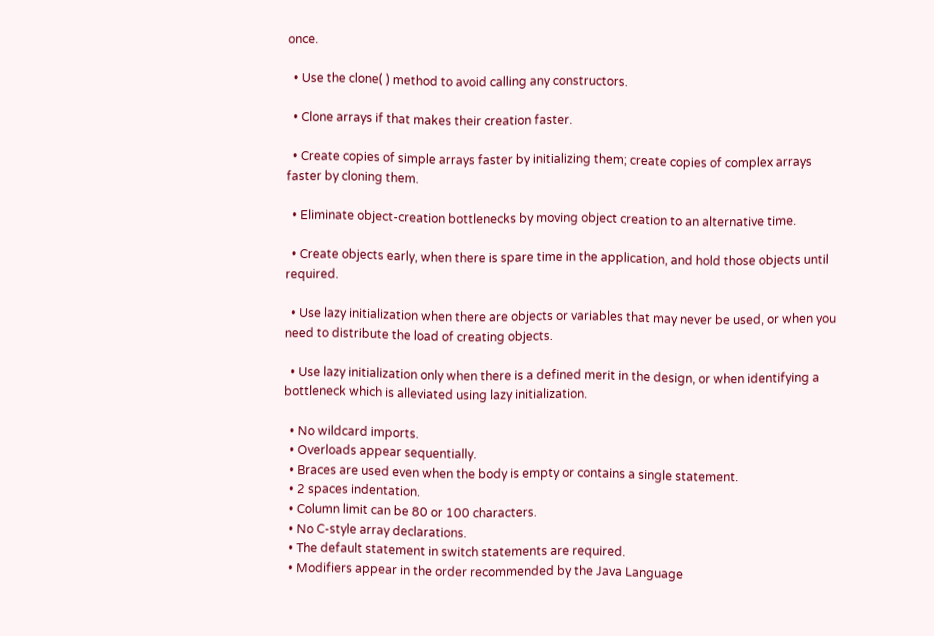once.

  • Use the clone( ) method to avoid calling any constructors.

  • Clone arrays if that makes their creation faster.

  • Create copies of simple arrays faster by initializing them; create copies of complex arrays faster by cloning them.

  • Eliminate object-creation bottlenecks by moving object creation to an alternative time.

  • Create objects early, when there is spare time in the application, and hold those objects until required.

  • Use lazy initialization when there are objects or variables that may never be used, or when you need to distribute the load of creating objects.

  • Use lazy initialization only when there is a defined merit in the design, or when identifying a bottleneck which is alleviated using lazy initialization.

  • No wildcard imports.
  • Overloads appear sequentially.
  • Braces are used even when the body is empty or contains a single statement.
  • 2 spaces indentation.
  • Column limit can be 80 or 100 characters.
  • No C-style array declarations.
  • The default statement in switch statements are required.
  • Modifiers appear in the order recommended by the Java Language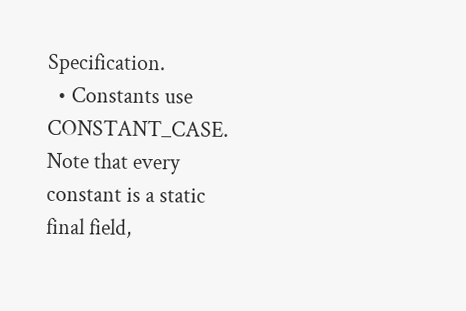Specification.
  • Constants use CONSTANT_CASE. Note that every constant is a static final field,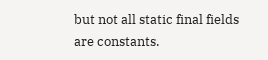but not all static final fields are constants.